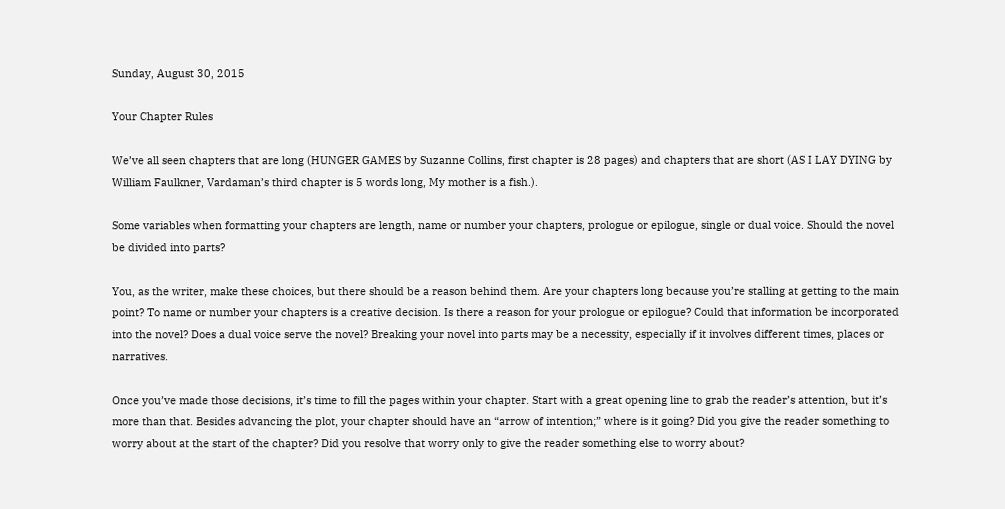Sunday, August 30, 2015

Your Chapter Rules

We’ve all seen chapters that are long (HUNGER GAMES by Suzanne Collins, first chapter is 28 pages) and chapters that are short (AS I LAY DYING by William Faulkner, Vardaman’s third chapter is 5 words long, My mother is a fish.).

Some variables when formatting your chapters are length, name or number your chapters, prologue or epilogue, single or dual voice. Should the novel be divided into parts?

You, as the writer, make these choices, but there should be a reason behind them. Are your chapters long because you’re stalling at getting to the main point? To name or number your chapters is a creative decision. Is there a reason for your prologue or epilogue? Could that information be incorporated into the novel? Does a dual voice serve the novel? Breaking your novel into parts may be a necessity, especially if it involves different times, places or narratives.

Once you’ve made those decisions, it’s time to fill the pages within your chapter. Start with a great opening line to grab the reader’s attention, but it’s more than that. Besides advancing the plot, your chapter should have an “arrow of intention;” where is it going? Did you give the reader something to worry about at the start of the chapter? Did you resolve that worry only to give the reader something else to worry about?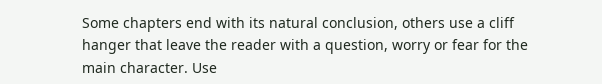Some chapters end with its natural conclusion, others use a cliff hanger that leave the reader with a question, worry or fear for the main character. Use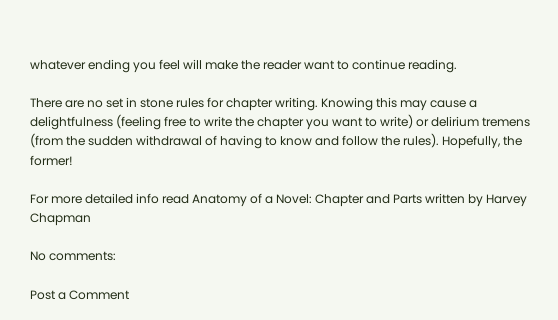whatever ending you feel will make the reader want to continue reading.

There are no set in stone rules for chapter writing. Knowing this may cause a delightfulness (feeling free to write the chapter you want to write) or delirium tremens (from the sudden withdrawal of having to know and follow the rules). Hopefully, the former!

For more detailed info read Anatomy of a Novel: Chapter and Parts written by Harvey Chapman

No comments:

Post a Comment